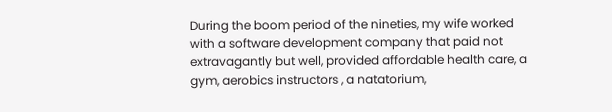During the boom period of the nineties, my wife worked with a software development company that paid not extravagantly but well, provided affordable health care, a gym, aerobics instructors , a natatorium,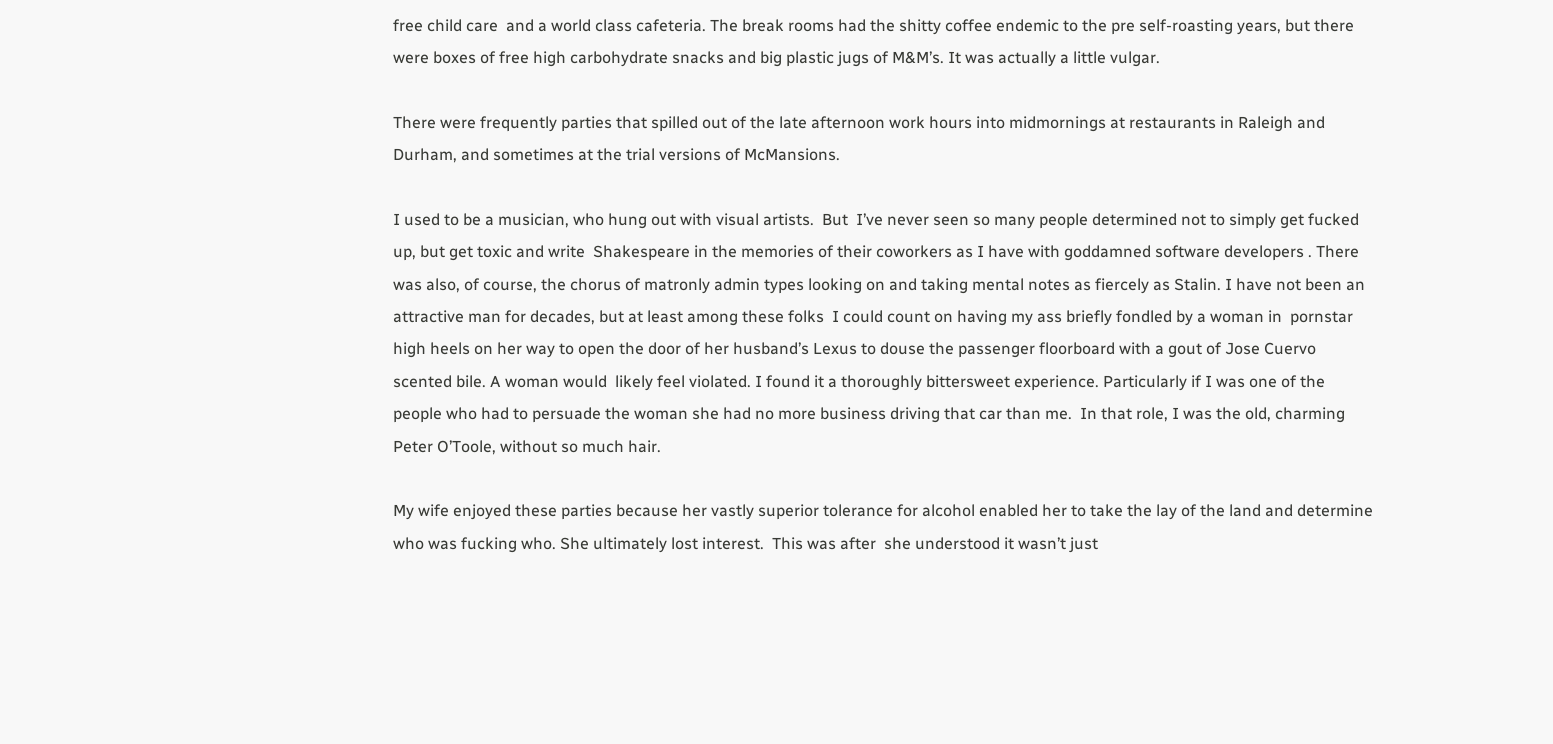free child care  and a world class cafeteria. The break rooms had the shitty coffee endemic to the pre self-roasting years, but there were boxes of free high carbohydrate snacks and big plastic jugs of M&M’s. It was actually a little vulgar.

There were frequently parties that spilled out of the late afternoon work hours into midmornings at restaurants in Raleigh and Durham, and sometimes at the trial versions of McMansions.

I used to be a musician, who hung out with visual artists.  But  I’ve never seen so many people determined not to simply get fucked up, but get toxic and write  Shakespeare in the memories of their coworkers as I have with goddamned software developers . There was also, of course, the chorus of matronly admin types looking on and taking mental notes as fiercely as Stalin. I have not been an attractive man for decades, but at least among these folks  I could count on having my ass briefly fondled by a woman in  pornstar high heels on her way to open the door of her husband’s Lexus to douse the passenger floorboard with a gout of Jose Cuervo scented bile. A woman would  likely feel violated. I found it a thoroughly bittersweet experience. Particularly if I was one of the people who had to persuade the woman she had no more business driving that car than me.  In that role, I was the old, charming Peter O’Toole, without so much hair.

My wife enjoyed these parties because her vastly superior tolerance for alcohol enabled her to take the lay of the land and determine who was fucking who. She ultimately lost interest.  This was after  she understood it wasn’t just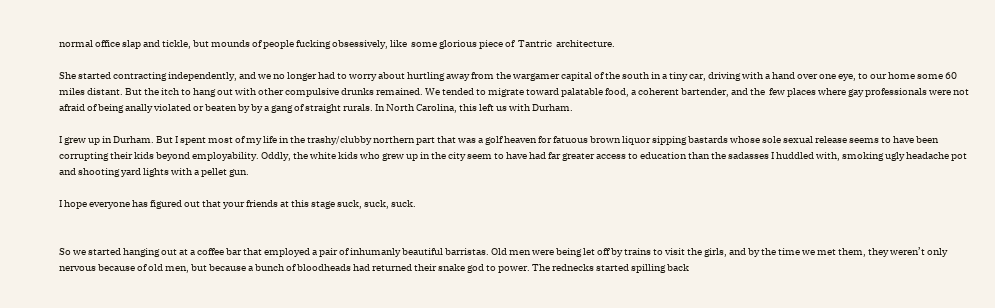normal office slap and tickle, but mounds of people fucking obsessively, like  some glorious piece of  Tantric  architecture.

She started contracting independently, and we no longer had to worry about hurtling away from the wargamer capital of the south in a tiny car, driving with a hand over one eye, to our home some 60 miles distant. But the itch to hang out with other compulsive drunks remained. We tended to migrate toward palatable food, a coherent bartender, and the  few places where gay professionals were not afraid of being anally violated or beaten by by a gang of straight rurals. In North Carolina, this left us with Durham.

I grew up in Durham. But I spent most of my life in the trashy/clubby northern part that was a golf heaven for fatuous brown liquor sipping bastards whose sole sexual release seems to have been corrupting their kids beyond employability. Oddly, the white kids who grew up in the city seem to have had far greater access to education than the sadasses I huddled with, smoking ugly headache pot and shooting yard lights with a pellet gun.

I hope everyone has figured out that your friends at this stage suck, suck, suck.


So we started hanging out at a coffee bar that employed a pair of inhumanly beautiful barristas. Old men were being let off by trains to visit the girls, and by the time we met them, they weren’t only nervous because of old men, but because a bunch of bloodheads had returned their snake god to power. The rednecks started spilling back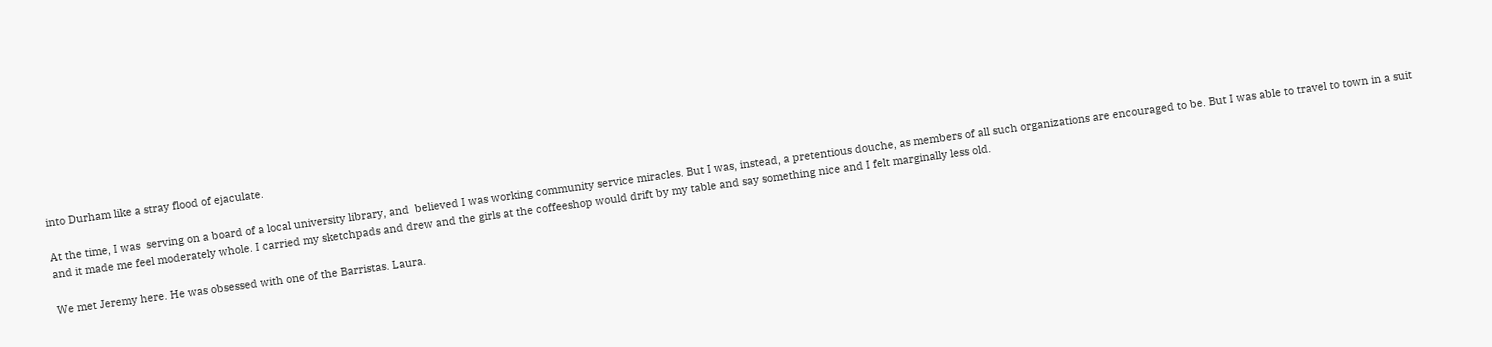into Durham like a stray flood of ejaculate.

At the time, I was  serving on a board of a local university library, and  believed I was working community service miracles. But I was, instead, a pretentious douche, as members of all such organizations are encouraged to be. But I was able to travel to town in a suit and it made me feel moderately whole. I carried my sketchpads and drew and the girls at the coffeeshop would drift by my table and say something nice and I felt marginally less old.

We met Jeremy here. He was obsessed with one of the Barristas. Laura.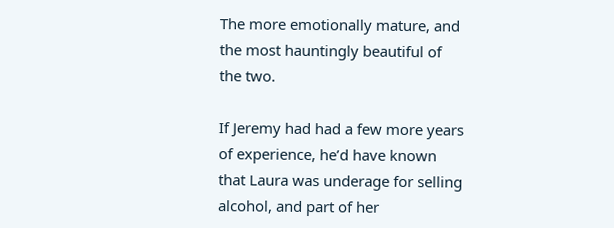The more emotionally mature, and the most hauntingly beautiful of the two.

If Jeremy had had a few more years of experience, he’d have known that Laura was underage for selling alcohol, and part of her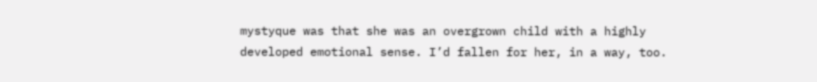mystyque was that she was an overgrown child with a highly developed emotional sense. I’d fallen for her, in a way, too.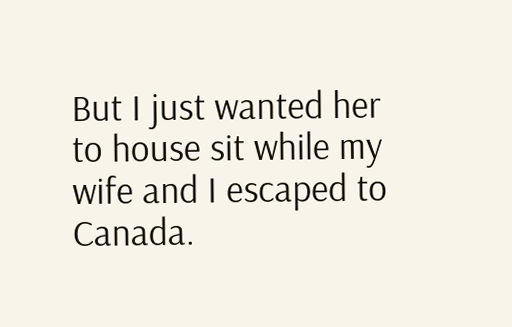But I just wanted her to house sit while my wife and I escaped to Canada.